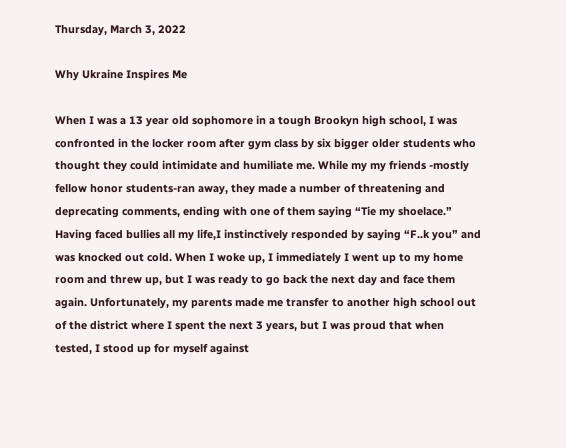Thursday, March 3, 2022

Why Ukraine Inspires Me

When I was a 13 year old sophomore in a tough Brookyn high school, I was confronted in the locker room after gym class by six bigger older students who thought they could intimidate and humiliate me. While my my friends -mostly fellow honor students-ran away, they made a number of threatening and deprecating comments, ending with one of them saying “Tie my shoelace.” Having faced bullies all my life,I instinctively responded by saying “F..k you” and was knocked out cold. When I woke up, I immediately I went up to my home room and threw up, but I was ready to go back the next day and face them again. Unfortunately, my parents made me transfer to another high school out of the district where I spent the next 3 years, but I was proud that when tested, I stood up for myself against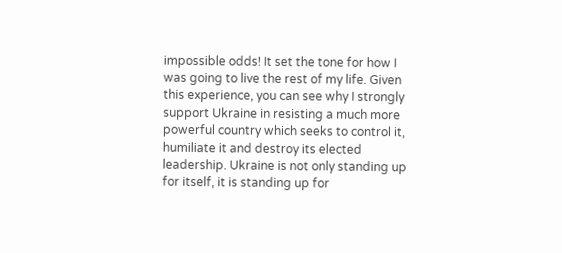impossible odds! It set the tone for how I was going to live the rest of my life. Given this experience, you can see why I strongly support Ukraine in resisting a much more powerful country which seeks to control it, humiliate it and destroy its elected leadership. Ukraine is not only standing up for itself, it is standing up for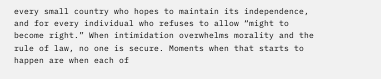every small country who hopes to maintain its independence, and for every individual who refuses to allow “might to become right.” When intimidation overwhelms morality and the rule of law, no one is secure. Moments when that starts to happen are when each of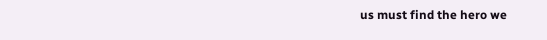us must find the hero we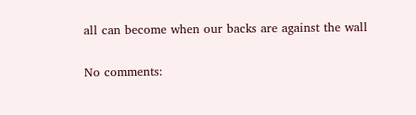all can become when our backs are against the wall

No comments: